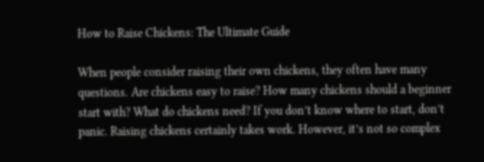How to Raise Chickens: The Ultimate Guide

When people consider raising their own chickens, they often have many questions. Are chickens easy to raise? How many chickens should a beginner start with? What do chickens need? If you don’t know where to start, don’t panic. Raising chickens certainly takes work. However, it’s not so complex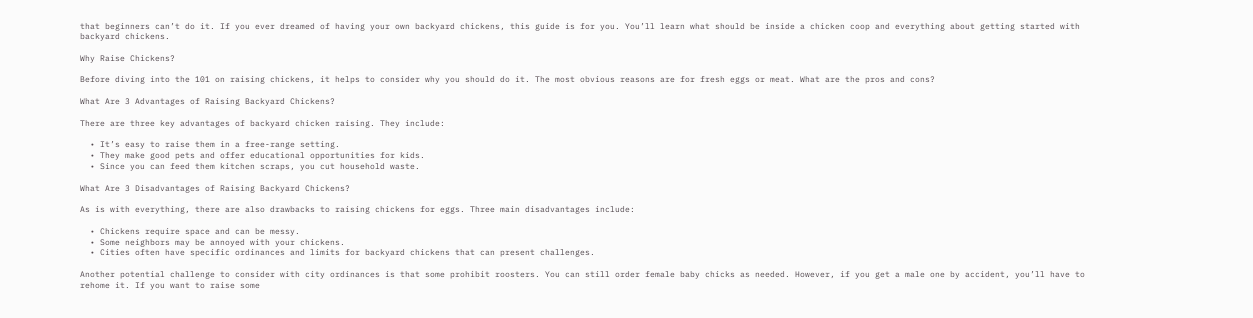that beginners can’t do it. If you ever dreamed of having your own backyard chickens, this guide is for you. You’ll learn what should be inside a chicken coop and everything about getting started with backyard chickens.

Why Raise Chickens?

Before diving into the 101 on raising chickens, it helps to consider why you should do it. The most obvious reasons are for fresh eggs or meat. What are the pros and cons?

What Are 3 Advantages of Raising Backyard Chickens?

There are three key advantages of backyard chicken raising. They include:

  • It’s easy to raise them in a free-range setting.
  • They make good pets and offer educational opportunities for kids.
  • Since you can feed them kitchen scraps, you cut household waste.

What Are 3 Disadvantages of Raising Backyard Chickens?

As is with everything, there are also drawbacks to raising chickens for eggs. Three main disadvantages include:

  • Chickens require space and can be messy.
  • Some neighbors may be annoyed with your chickens.
  • Cities often have specific ordinances and limits for backyard chickens that can present challenges.

Another potential challenge to consider with city ordinances is that some prohibit roosters. You can still order female baby chicks as needed. However, if you get a male one by accident, you’ll have to rehome it. If you want to raise some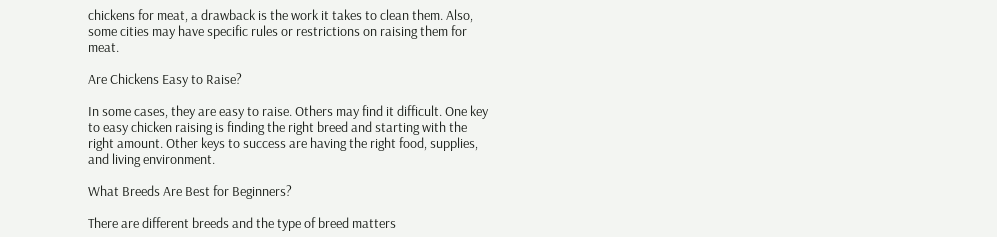chickens for meat, a drawback is the work it takes to clean them. Also, some cities may have specific rules or restrictions on raising them for meat.

Are Chickens Easy to Raise?

In some cases, they are easy to raise. Others may find it difficult. One key to easy chicken raising is finding the right breed and starting with the right amount. Other keys to success are having the right food, supplies, and living environment.

What Breeds Are Best for Beginners?

There are different breeds and the type of breed matters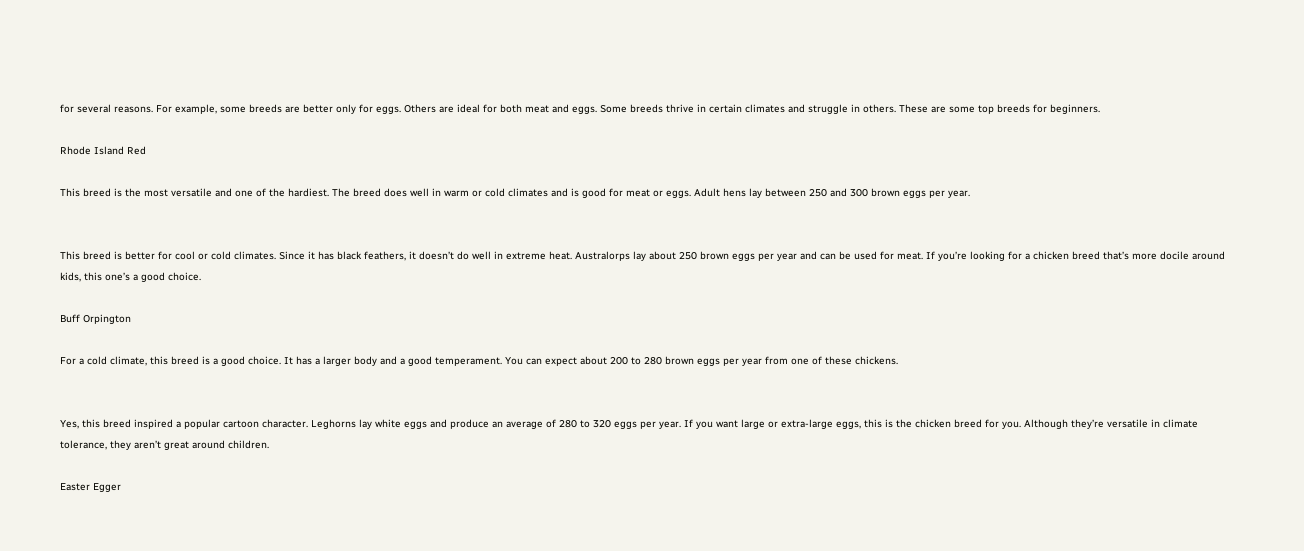for several reasons. For example, some breeds are better only for eggs. Others are ideal for both meat and eggs. Some breeds thrive in certain climates and struggle in others. These are some top breeds for beginners.

Rhode Island Red

This breed is the most versatile and one of the hardiest. The breed does well in warm or cold climates and is good for meat or eggs. Adult hens lay between 250 and 300 brown eggs per year.


This breed is better for cool or cold climates. Since it has black feathers, it doesn’t do well in extreme heat. Australorps lay about 250 brown eggs per year and can be used for meat. If you’re looking for a chicken breed that’s more docile around kids, this one’s a good choice.

Buff Orpington

For a cold climate, this breed is a good choice. It has a larger body and a good temperament. You can expect about 200 to 280 brown eggs per year from one of these chickens.


Yes, this breed inspired a popular cartoon character. Leghorns lay white eggs and produce an average of 280 to 320 eggs per year. If you want large or extra-large eggs, this is the chicken breed for you. Although they’re versatile in climate tolerance, they aren’t great around children.

Easter Egger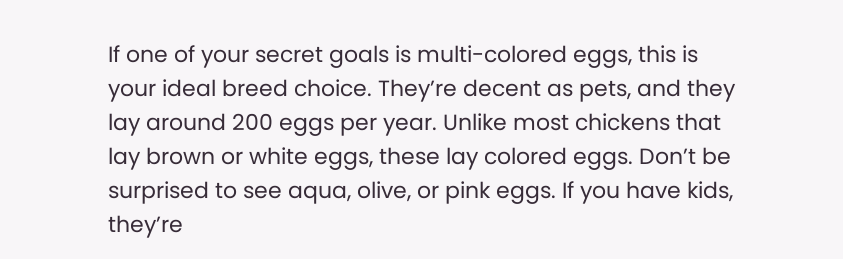If one of your secret goals is multi-colored eggs, this is your ideal breed choice. They’re decent as pets, and they lay around 200 eggs per year. Unlike most chickens that lay brown or white eggs, these lay colored eggs. Don’t be surprised to see aqua, olive, or pink eggs. If you have kids, they’re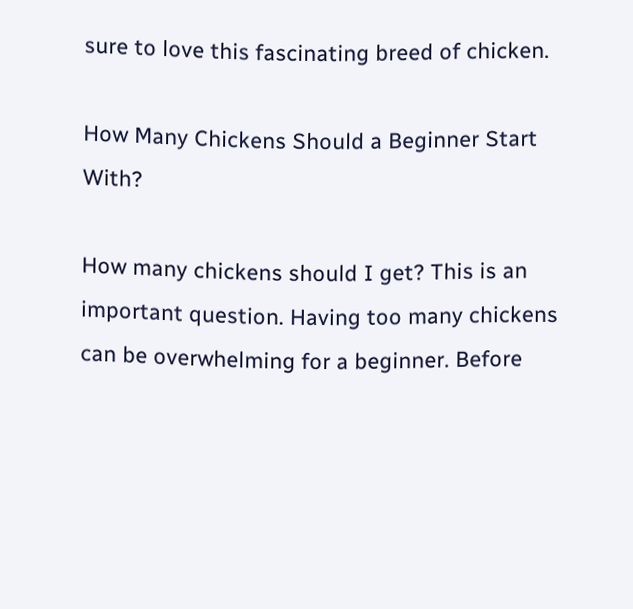sure to love this fascinating breed of chicken.

How Many Chickens Should a Beginner Start With?

How many chickens should I get? This is an important question. Having too many chickens can be overwhelming for a beginner. Before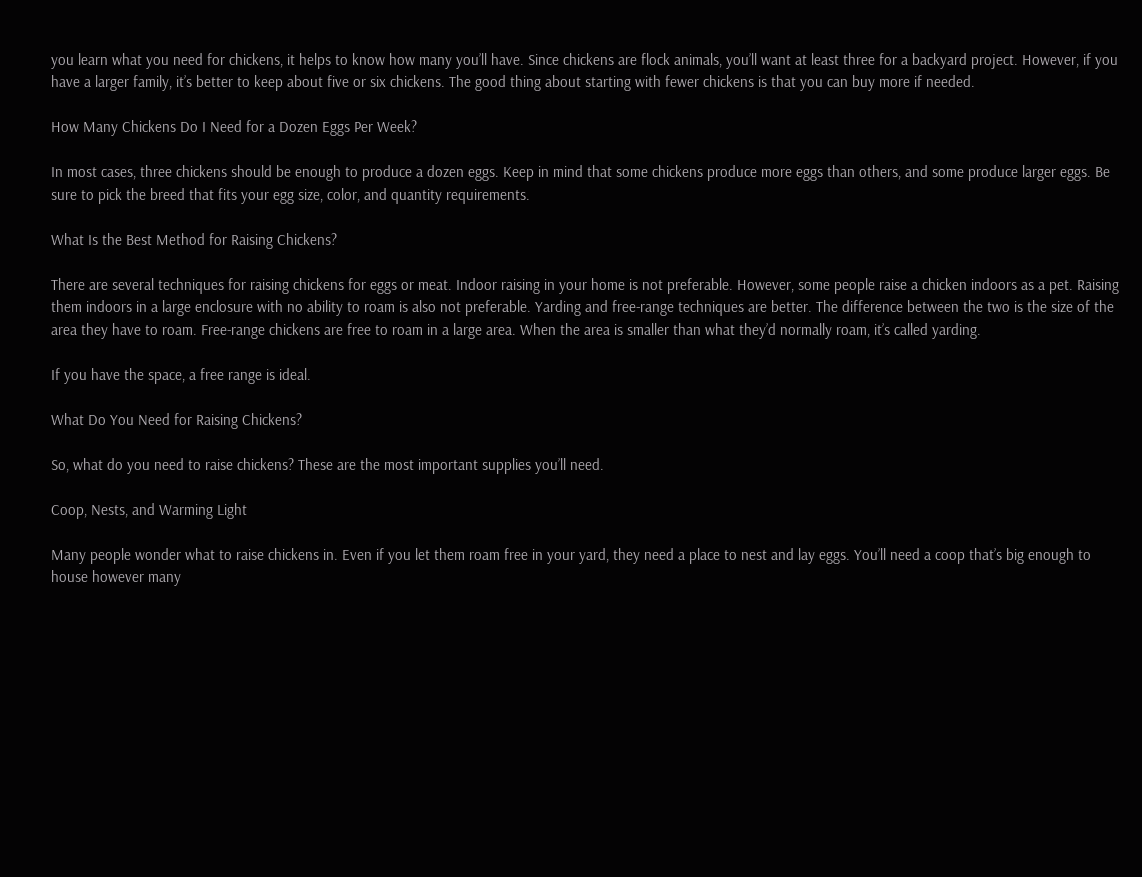you learn what you need for chickens, it helps to know how many you’ll have. Since chickens are flock animals, you’ll want at least three for a backyard project. However, if you have a larger family, it’s better to keep about five or six chickens. The good thing about starting with fewer chickens is that you can buy more if needed.

How Many Chickens Do I Need for a Dozen Eggs Per Week?

In most cases, three chickens should be enough to produce a dozen eggs. Keep in mind that some chickens produce more eggs than others, and some produce larger eggs. Be sure to pick the breed that fits your egg size, color, and quantity requirements.

What Is the Best Method for Raising Chickens?

There are several techniques for raising chickens for eggs or meat. Indoor raising in your home is not preferable. However, some people raise a chicken indoors as a pet. Raising them indoors in a large enclosure with no ability to roam is also not preferable. Yarding and free-range techniques are better. The difference between the two is the size of the area they have to roam. Free-range chickens are free to roam in a large area. When the area is smaller than what they’d normally roam, it’s called yarding.

If you have the space, a free range is ideal.

What Do You Need for Raising Chickens?

So, what do you need to raise chickens? These are the most important supplies you’ll need.

Coop, Nests, and Warming Light

Many people wonder what to raise chickens in. Even if you let them roam free in your yard, they need a place to nest and lay eggs. You’ll need a coop that’s big enough to house however many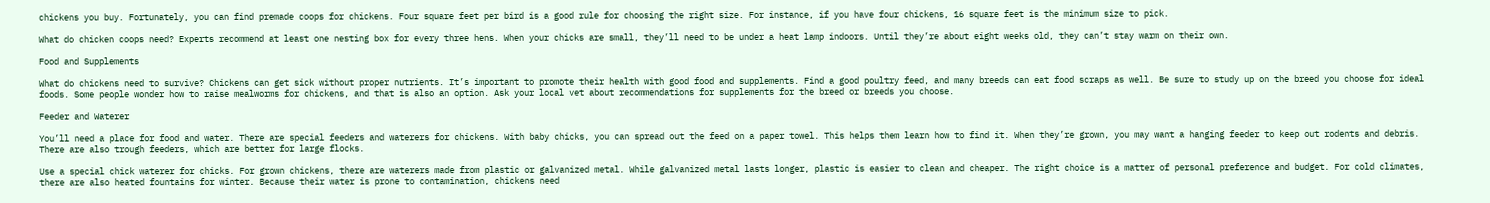chickens you buy. Fortunately, you can find premade coops for chickens. Four square feet per bird is a good rule for choosing the right size. For instance, if you have four chickens, 16 square feet is the minimum size to pick.

What do chicken coops need? Experts recommend at least one nesting box for every three hens. When your chicks are small, they’ll need to be under a heat lamp indoors. Until they’re about eight weeks old, they can’t stay warm on their own.

Food and Supplements

What do chickens need to survive? Chickens can get sick without proper nutrients. It’s important to promote their health with good food and supplements. Find a good poultry feed, and many breeds can eat food scraps as well. Be sure to study up on the breed you choose for ideal foods. Some people wonder how to raise mealworms for chickens, and that is also an option. Ask your local vet about recommendations for supplements for the breed or breeds you choose.

Feeder and Waterer

You’ll need a place for food and water. There are special feeders and waterers for chickens. With baby chicks, you can spread out the feed on a paper towel. This helps them learn how to find it. When they’re grown, you may want a hanging feeder to keep out rodents and debris. There are also trough feeders, which are better for large flocks.

Use a special chick waterer for chicks. For grown chickens, there are waterers made from plastic or galvanized metal. While galvanized metal lasts longer, plastic is easier to clean and cheaper. The right choice is a matter of personal preference and budget. For cold climates, there are also heated fountains for winter. Because their water is prone to contamination, chickens need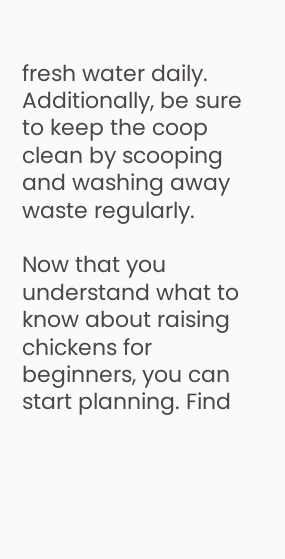fresh water daily. Additionally, be sure to keep the coop clean by scooping and washing away waste regularly.

Now that you understand what to know about raising chickens for beginners, you can start planning. Find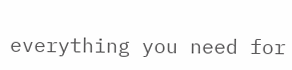everything you need for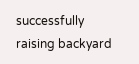successfully raising backyard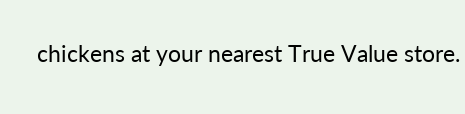chickens at your nearest True Value store.